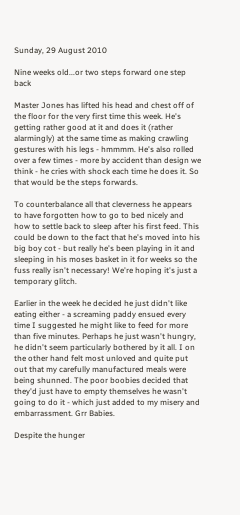Sunday, 29 August 2010

Nine weeks old...or two steps forward one step back

Master Jones has lifted his head and chest off of the floor for the very first time this week. He's getting rather good at it and does it (rather alarmingly) at the same time as making crawling gestures with his legs - hmmmm. He's also rolled over a few times - more by accident than design we think - he cries with shock each time he does it. So that would be the steps forwards.

To counterbalance all that cleverness he appears to have forgotten how to go to bed nicely and how to settle back to sleep after his first feed. This could be down to the fact that he's moved into his big boy cot - but really he's been playing in it and sleeping in his moses basket in it for weeks so the fuss really isn't necessary! We're hoping it's just a temporary glitch.

Earlier in the week he decided he just didn't like eating either - a screaming paddy ensued every time I suggested he might like to feed for more than five minutes. Perhaps he just wasn't hungry, he didn't seem particularly bothered by it all. I on the other hand felt most unloved and quite put out that my carefully manufactured meals were being shunned. The poor boobies decided that they'd just have to empty themselves he wasn't going to do it - which just added to my misery and embarrassment. Grr Babies.

Despite the hunger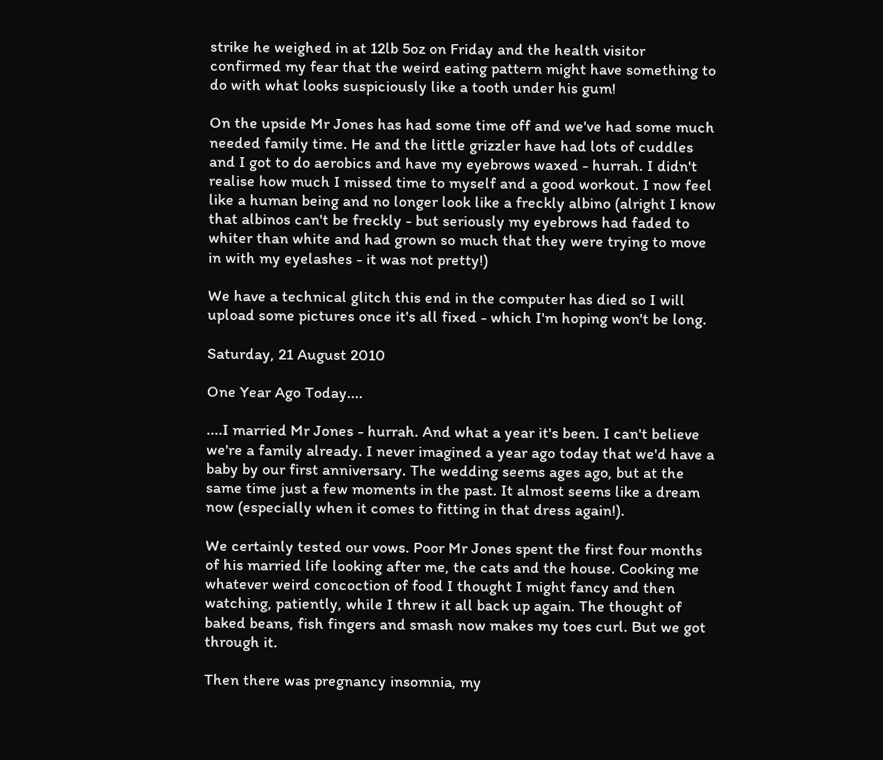strike he weighed in at 12lb 5oz on Friday and the health visitor confirmed my fear that the weird eating pattern might have something to do with what looks suspiciously like a tooth under his gum!

On the upside Mr Jones has had some time off and we've had some much needed family time. He and the little grizzler have had lots of cuddles and I got to do aerobics and have my eyebrows waxed - hurrah. I didn't realise how much I missed time to myself and a good workout. I now feel like a human being and no longer look like a freckly albino (alright I know that albinos can't be freckly - but seriously my eyebrows had faded to whiter than white and had grown so much that they were trying to move in with my eyelashes - it was not pretty!)

We have a technical glitch this end in the computer has died so I will upload some pictures once it's all fixed - which I'm hoping won't be long.

Saturday, 21 August 2010

One Year Ago Today....

....I married Mr Jones - hurrah. And what a year it's been. I can't believe we're a family already. I never imagined a year ago today that we'd have a baby by our first anniversary. The wedding seems ages ago, but at the same time just a few moments in the past. It almost seems like a dream now (especially when it comes to fitting in that dress again!).

We certainly tested our vows. Poor Mr Jones spent the first four months of his married life looking after me, the cats and the house. Cooking me whatever weird concoction of food I thought I might fancy and then watching, patiently, while I threw it all back up again. The thought of baked beans, fish fingers and smash now makes my toes curl. But we got through it.

Then there was pregnancy insomnia, my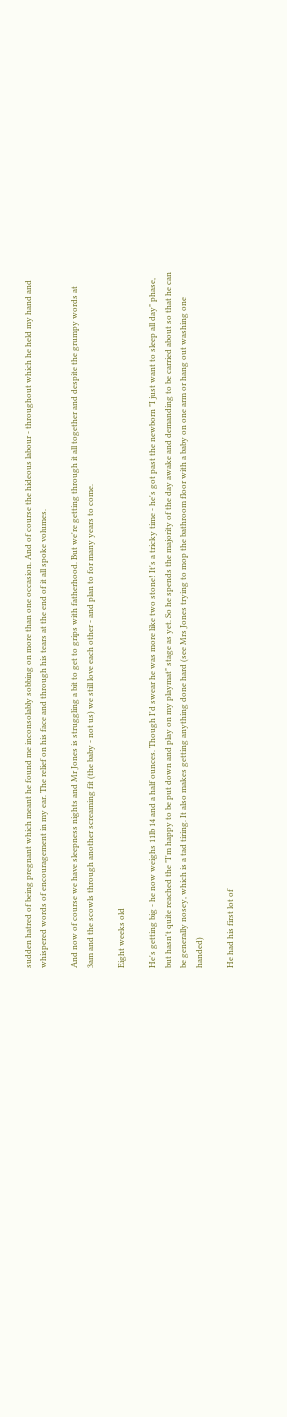sudden hatred of being pregnant which meant he found me inconsolably sobbing on more than one occasion. And of course the hideous labour - throughout which he held my hand and whispered words of encouragement in my ear. The relief on his face and through his tears at the end of it all spoke volumes.

And now of course we have sleepness nights and Mr Jones is struggling a bit to get to grips with fatherhood. But we're getting through it all together and despite the grumpy words at 3am and the scowls through another screaming fit (the baby - not us) we still love each other - and plan to for many years to come.

Eight weeks old

He's getting big - he now weighs 11lb 14 and a half ounces. Though I'd swear he was more like two stone! It's a tricky time - he's got past the newborn "I just want to sleep all day" phase, but hasn't quite reached the "I'm happy to be put down and play on my playmat" stage as yet. So he spends the majority of the day awake and demanding to be carried about so that he can be generally nosey, which is a tad tiring. It also makes getting anything done hard (see Mrs Jones trying to mop the bathroom floor with a baby on one arm or hang out washing one handed)

He had his first lot of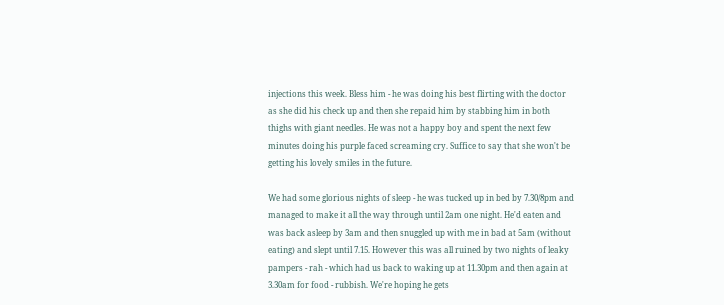injections this week. Bless him - he was doing his best flirting with the doctor as she did his check up and then she repaid him by stabbing him in both thighs with giant needles. He was not a happy boy and spent the next few minutes doing his purple faced screaming cry. Suffice to say that she won't be getting his lovely smiles in the future.

We had some glorious nights of sleep - he was tucked up in bed by 7.30/8pm and managed to make it all the way through until 2am one night. He'd eaten and was back asleep by 3am and then snuggled up with me in bad at 5am (without eating) and slept until 7.15. However this was all ruined by two nights of leaky pampers - rah - which had us back to waking up at 11.30pm and then again at 3.30am for food - rubbish. We're hoping he gets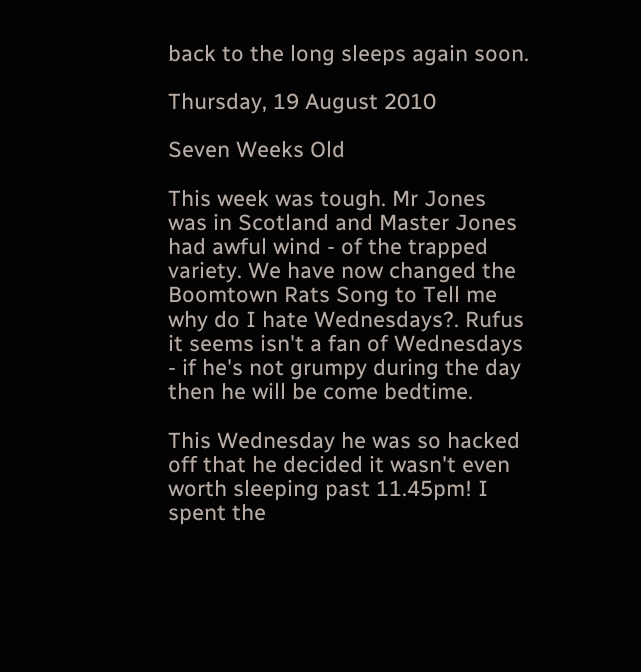back to the long sleeps again soon.

Thursday, 19 August 2010

Seven Weeks Old

This week was tough. Mr Jones was in Scotland and Master Jones had awful wind - of the trapped variety. We have now changed the Boomtown Rats Song to Tell me why do I hate Wednesdays?. Rufus it seems isn't a fan of Wednesdays - if he's not grumpy during the day then he will be come bedtime.

This Wednesday he was so hacked off that he decided it wasn't even worth sleeping past 11.45pm! I spent the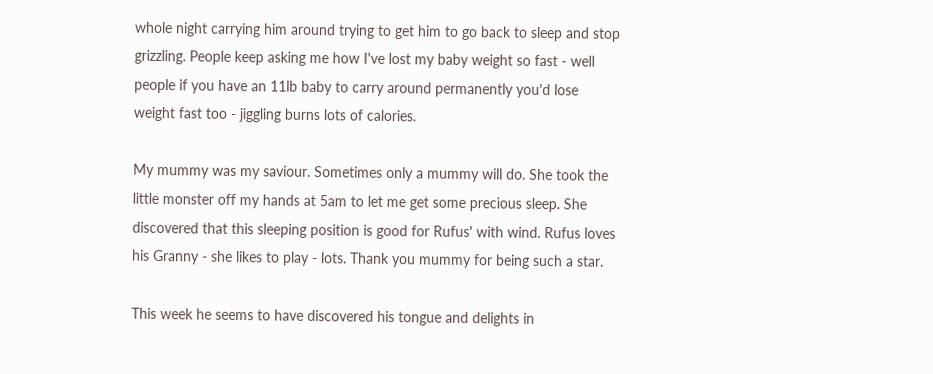whole night carrying him around trying to get him to go back to sleep and stop grizzling. People keep asking me how I've lost my baby weight so fast - well people if you have an 11lb baby to carry around permanently you'd lose weight fast too - jiggling burns lots of calories.

My mummy was my saviour. Sometimes only a mummy will do. She took the little monster off my hands at 5am to let me get some precious sleep. She discovered that this sleeping position is good for Rufus' with wind. Rufus loves his Granny - she likes to play - lots. Thank you mummy for being such a star.

This week he seems to have discovered his tongue and delights in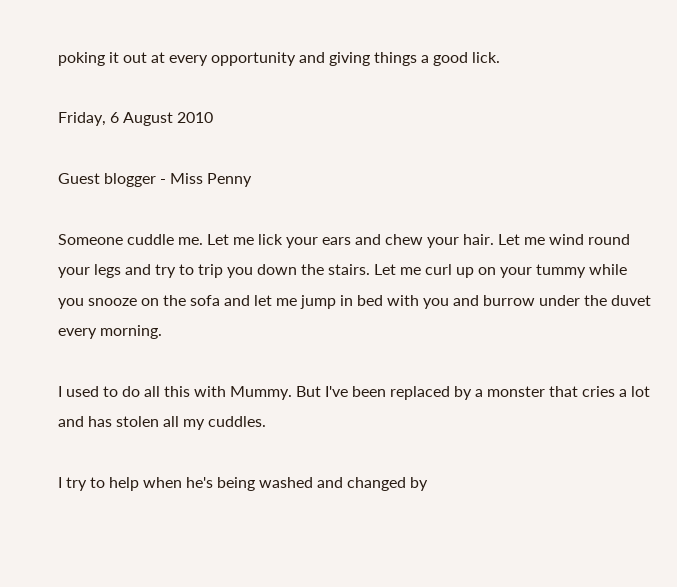poking it out at every opportunity and giving things a good lick.

Friday, 6 August 2010

Guest blogger - Miss Penny

Someone cuddle me. Let me lick your ears and chew your hair. Let me wind round your legs and try to trip you down the stairs. Let me curl up on your tummy while you snooze on the sofa and let me jump in bed with you and burrow under the duvet every morning.

I used to do all this with Mummy. But I've been replaced by a monster that cries a lot and has stolen all my cuddles.

I try to help when he's being washed and changed by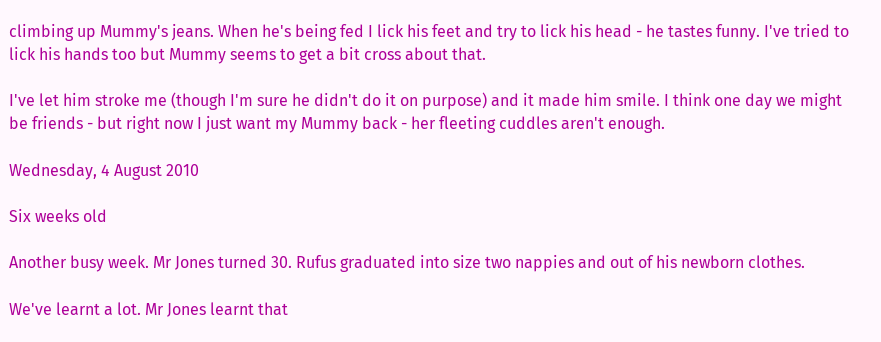climbing up Mummy's jeans. When he's being fed I lick his feet and try to lick his head - he tastes funny. I've tried to lick his hands too but Mummy seems to get a bit cross about that.

I've let him stroke me (though I'm sure he didn't do it on purpose) and it made him smile. I think one day we might be friends - but right now I just want my Mummy back - her fleeting cuddles aren't enough.

Wednesday, 4 August 2010

Six weeks old

Another busy week. Mr Jones turned 30. Rufus graduated into size two nappies and out of his newborn clothes.

We've learnt a lot. Mr Jones learnt that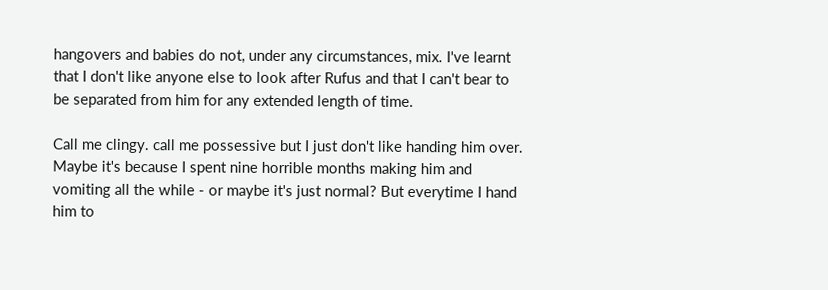hangovers and babies do not, under any circumstances, mix. I've learnt that I don't like anyone else to look after Rufus and that I can't bear to be separated from him for any extended length of time.

Call me clingy. call me possessive but I just don't like handing him over. Maybe it's because I spent nine horrible months making him and vomiting all the while - or maybe it's just normal? But everytime I hand him to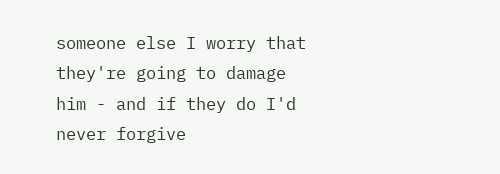someone else I worry that they're going to damage him - and if they do I'd never forgive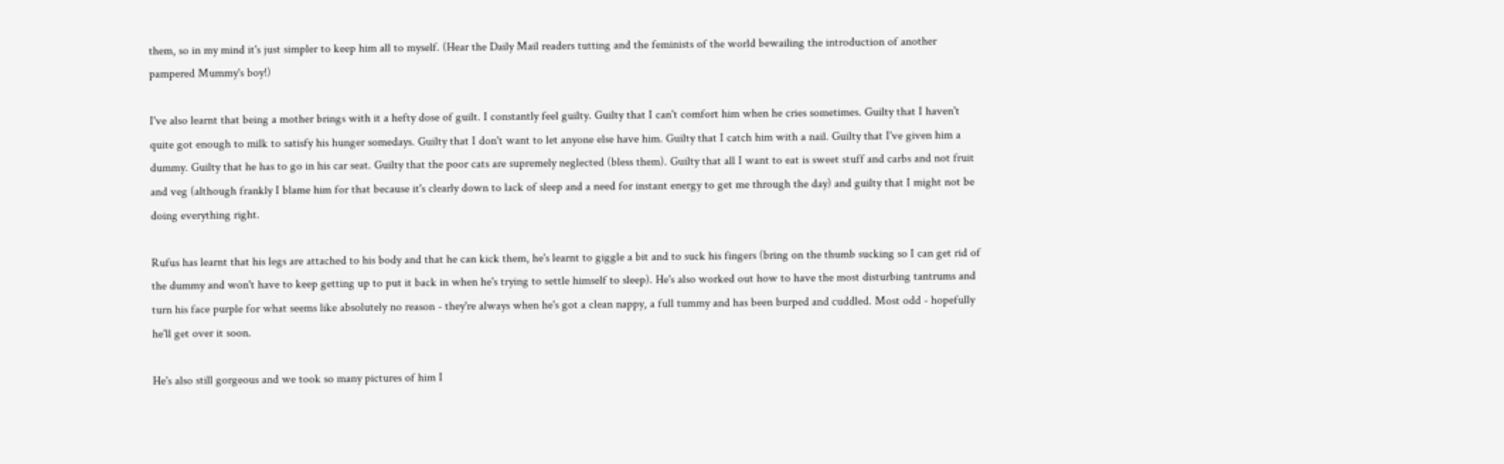them, so in my mind it's just simpler to keep him all to myself. (Hear the Daily Mail readers tutting and the feminists of the world bewailing the introduction of another pampered Mummy's boy!)

I've also learnt that being a mother brings with it a hefty dose of guilt. I constantly feel guilty. Guilty that I can't comfort him when he cries sometimes. Guilty that I haven't quite got enough to milk to satisfy his hunger somedays. Guilty that I don't want to let anyone else have him. Guilty that I catch him with a nail. Guilty that I've given him a dummy. Guilty that he has to go in his car seat. Guilty that the poor cats are supremely neglected (bless them). Guilty that all I want to eat is sweet stuff and carbs and not fruit and veg (although frankly I blame him for that because it's clearly down to lack of sleep and a need for instant energy to get me through the day) and guilty that I might not be doing everything right.

Rufus has learnt that his legs are attached to his body and that he can kick them, he's learnt to giggle a bit and to suck his fingers (bring on the thumb sucking so I can get rid of the dummy and won't have to keep getting up to put it back in when he's trying to settle himself to sleep). He's also worked out how to have the most disturbing tantrums and turn his face purple for what seems like absolutely no reason - they're always when he's got a clean nappy, a full tummy and has been burped and cuddled. Most odd - hopefully he'll get over it soon.

He's also still gorgeous and we took so many pictures of him I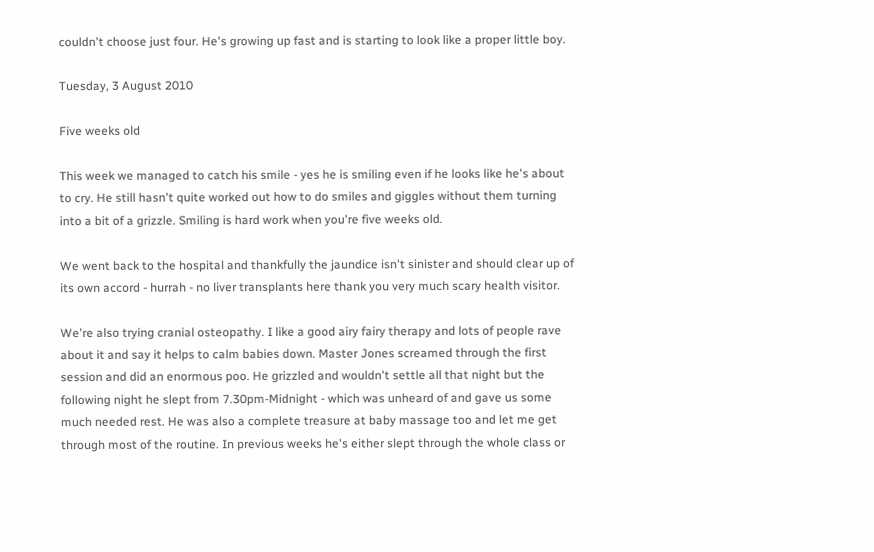couldn't choose just four. He's growing up fast and is starting to look like a proper little boy.

Tuesday, 3 August 2010

Five weeks old

This week we managed to catch his smile - yes he is smiling even if he looks like he's about to cry. He still hasn't quite worked out how to do smiles and giggles without them turning into a bit of a grizzle. Smiling is hard work when you're five weeks old.

We went back to the hospital and thankfully the jaundice isn't sinister and should clear up of its own accord - hurrah - no liver transplants here thank you very much scary health visitor.

We're also trying cranial osteopathy. I like a good airy fairy therapy and lots of people rave about it and say it helps to calm babies down. Master Jones screamed through the first session and did an enormous poo. He grizzled and wouldn't settle all that night but the following night he slept from 7.30pm-Midnight - which was unheard of and gave us some much needed rest. He was also a complete treasure at baby massage too and let me get through most of the routine. In previous weeks he's either slept through the whole class or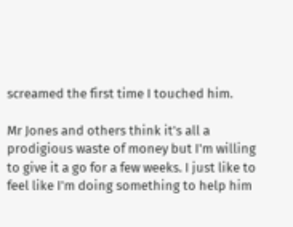screamed the first time I touched him.

Mr Jones and others think it's all a prodigious waste of money but I'm willing to give it a go for a few weeks. I just like to feel like I'm doing something to help him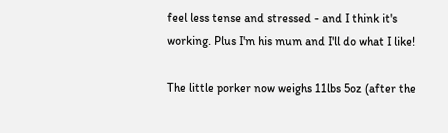feel less tense and stressed - and I think it's working. Plus I'm his mum and I'll do what I like!

The little porker now weighs 11lbs 5oz (after the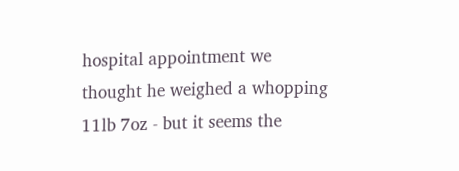hospital appointment we thought he weighed a whopping 11lb 7oz - but it seems the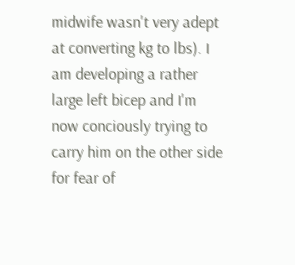midwife wasn't very adept at converting kg to lbs). I am developing a rather large left bicep and I'm now conciously trying to carry him on the other side for fear of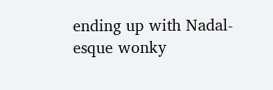ending up with Nadal-esque wonky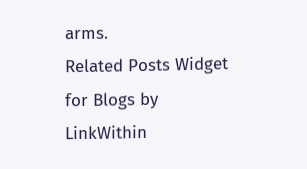arms.
Related Posts Widget for Blogs by LinkWithin